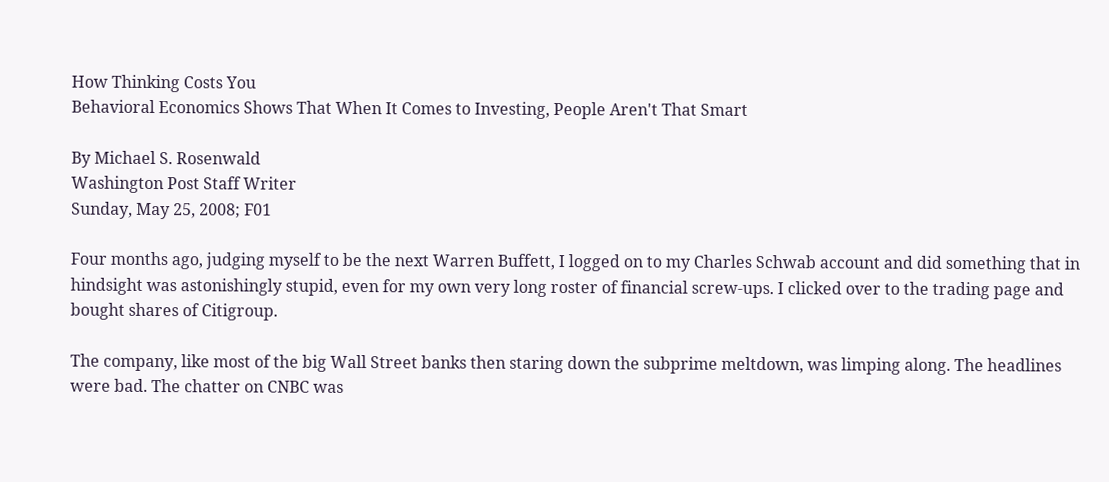How Thinking Costs You
Behavioral Economics Shows That When It Comes to Investing, People Aren't That Smart

By Michael S. Rosenwald
Washington Post Staff Writer
Sunday, May 25, 2008; F01

Four months ago, judging myself to be the next Warren Buffett, I logged on to my Charles Schwab account and did something that in hindsight was astonishingly stupid, even for my own very long roster of financial screw-ups. I clicked over to the trading page and bought shares of Citigroup.

The company, like most of the big Wall Street banks then staring down the subprime meltdown, was limping along. The headlines were bad. The chatter on CNBC was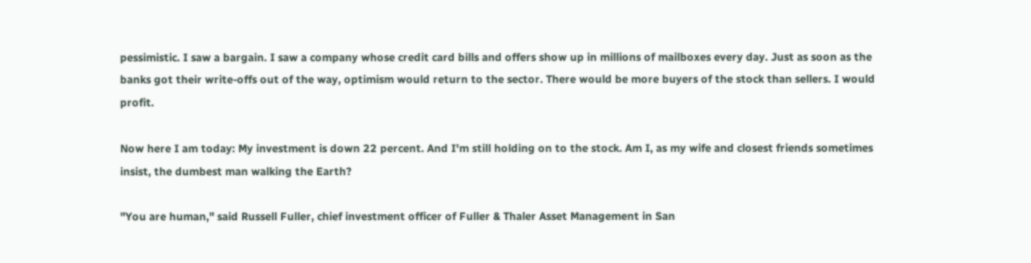pessimistic. I saw a bargain. I saw a company whose credit card bills and offers show up in millions of mailboxes every day. Just as soon as the banks got their write-offs out of the way, optimism would return to the sector. There would be more buyers of the stock than sellers. I would profit.

Now here I am today: My investment is down 22 percent. And I'm still holding on to the stock. Am I, as my wife and closest friends sometimes insist, the dumbest man walking the Earth?

"You are human," said Russell Fuller, chief investment officer of Fuller & Thaler Asset Management in San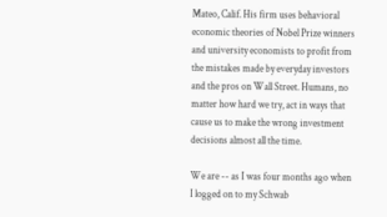Mateo, Calif. His firm uses behavioral economic theories of Nobel Prize winners and university economists to profit from the mistakes made by everyday investors and the pros on Wall Street. Humans, no matter how hard we try, act in ways that cause us to make the wrong investment decisions almost all the time.

We are -- as I was four months ago when I logged on to my Schwab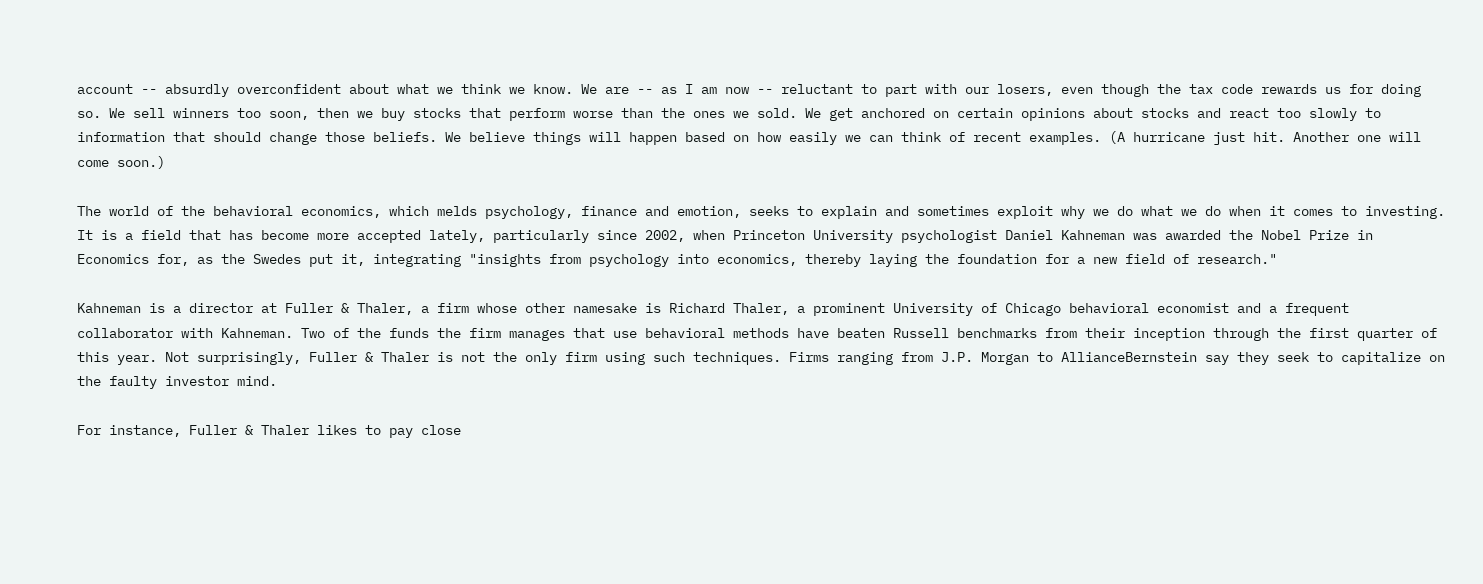account -- absurdly overconfident about what we think we know. We are -- as I am now -- reluctant to part with our losers, even though the tax code rewards us for doing so. We sell winners too soon, then we buy stocks that perform worse than the ones we sold. We get anchored on certain opinions about stocks and react too slowly to information that should change those beliefs. We believe things will happen based on how easily we can think of recent examples. (A hurricane just hit. Another one will come soon.)

The world of the behavioral economics, which melds psychology, finance and emotion, seeks to explain and sometimes exploit why we do what we do when it comes to investing. It is a field that has become more accepted lately, particularly since 2002, when Princeton University psychologist Daniel Kahneman was awarded the Nobel Prize in Economics for, as the Swedes put it, integrating "insights from psychology into economics, thereby laying the foundation for a new field of research."

Kahneman is a director at Fuller & Thaler, a firm whose other namesake is Richard Thaler, a prominent University of Chicago behavioral economist and a frequent collaborator with Kahneman. Two of the funds the firm manages that use behavioral methods have beaten Russell benchmarks from their inception through the first quarter of this year. Not surprisingly, Fuller & Thaler is not the only firm using such techniques. Firms ranging from J.P. Morgan to AllianceBernstein say they seek to capitalize on the faulty investor mind.

For instance, Fuller & Thaler likes to pay close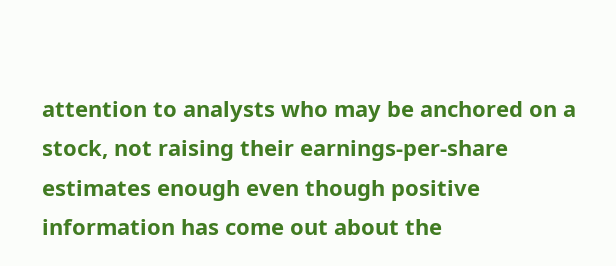attention to analysts who may be anchored on a stock, not raising their earnings-per-share estimates enough even though positive information has come out about the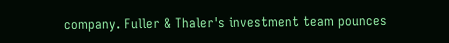company. Fuller & Thaler's investment team pounces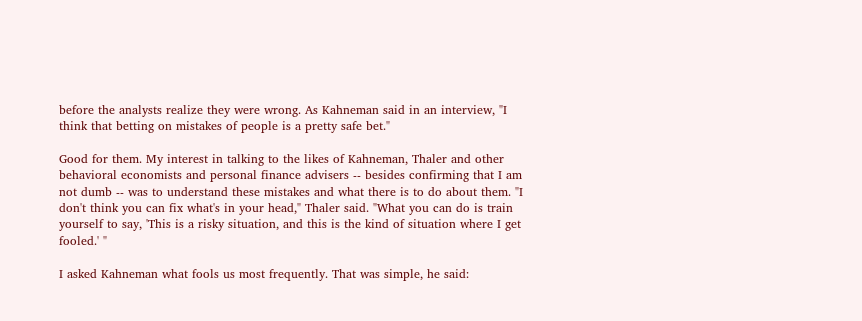before the analysts realize they were wrong. As Kahneman said in an interview, "I think that betting on mistakes of people is a pretty safe bet."

Good for them. My interest in talking to the likes of Kahneman, Thaler and other behavioral economists and personal finance advisers -- besides confirming that I am not dumb -- was to understand these mistakes and what there is to do about them. "I don't think you can fix what's in your head," Thaler said. "What you can do is train yourself to say, 'This is a risky situation, and this is the kind of situation where I get fooled.' "

I asked Kahneman what fools us most frequently. That was simple, he said: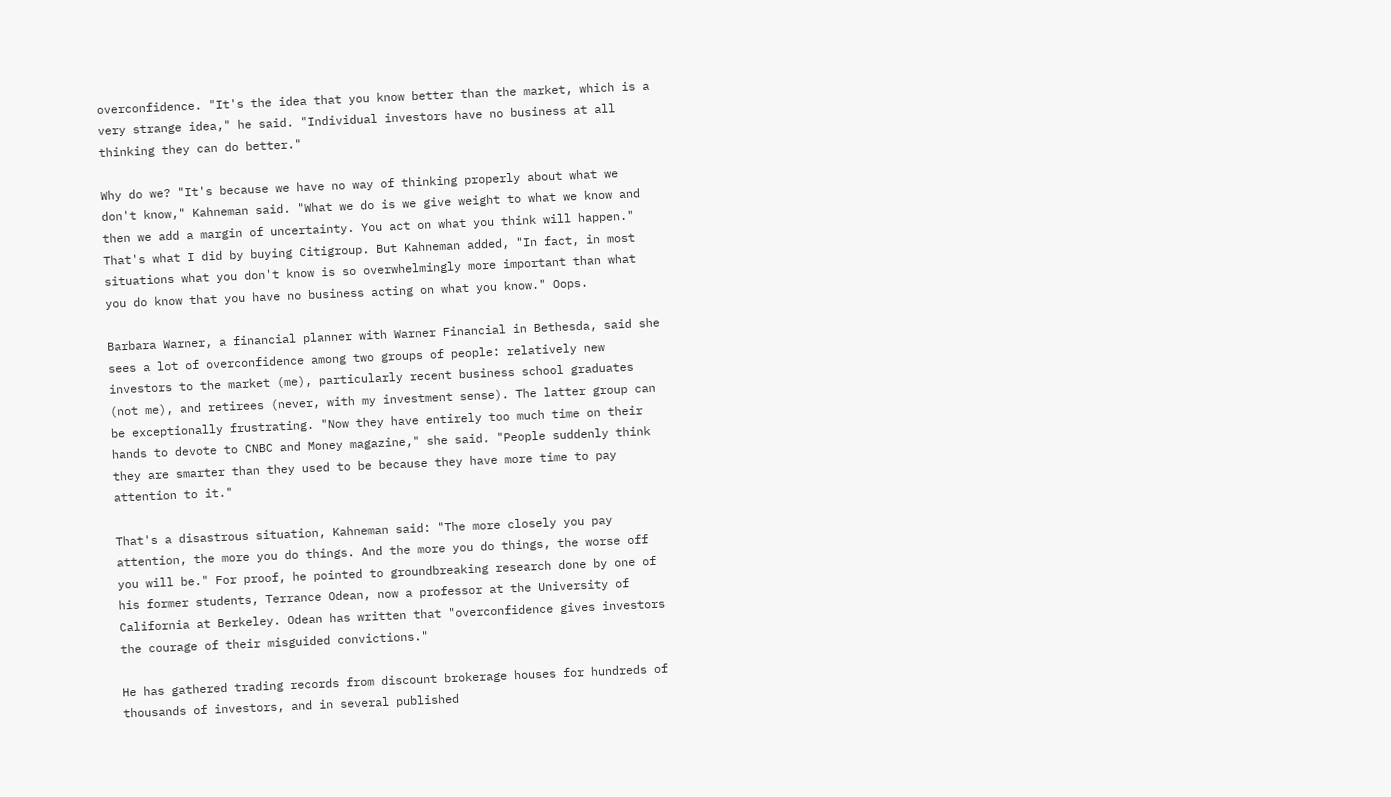overconfidence. "It's the idea that you know better than the market, which is a very strange idea," he said. "Individual investors have no business at all thinking they can do better."

Why do we? "It's because we have no way of thinking properly about what we don't know," Kahneman said. "What we do is we give weight to what we know and then we add a margin of uncertainty. You act on what you think will happen." That's what I did by buying Citigroup. But Kahneman added, "In fact, in most situations what you don't know is so overwhelmingly more important than what you do know that you have no business acting on what you know." Oops.

Barbara Warner, a financial planner with Warner Financial in Bethesda, said she sees a lot of overconfidence among two groups of people: relatively new investors to the market (me), particularly recent business school graduates (not me), and retirees (never, with my investment sense). The latter group can be exceptionally frustrating. "Now they have entirely too much time on their hands to devote to CNBC and Money magazine," she said. "People suddenly think they are smarter than they used to be because they have more time to pay attention to it."

That's a disastrous situation, Kahneman said: "The more closely you pay attention, the more you do things. And the more you do things, the worse off you will be." For proof, he pointed to groundbreaking research done by one of his former students, Terrance Odean, now a professor at the University of California at Berkeley. Odean has written that "overconfidence gives investors the courage of their misguided convictions."

He has gathered trading records from discount brokerage houses for hundreds of thousands of investors, and in several published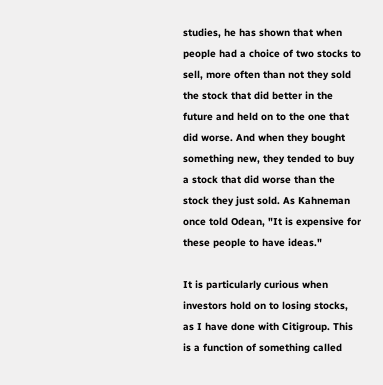studies, he has shown that when people had a choice of two stocks to sell, more often than not they sold the stock that did better in the future and held on to the one that did worse. And when they bought something new, they tended to buy a stock that did worse than the stock they just sold. As Kahneman once told Odean, "It is expensive for these people to have ideas."

It is particularly curious when investors hold on to losing stocks, as I have done with Citigroup. This is a function of something called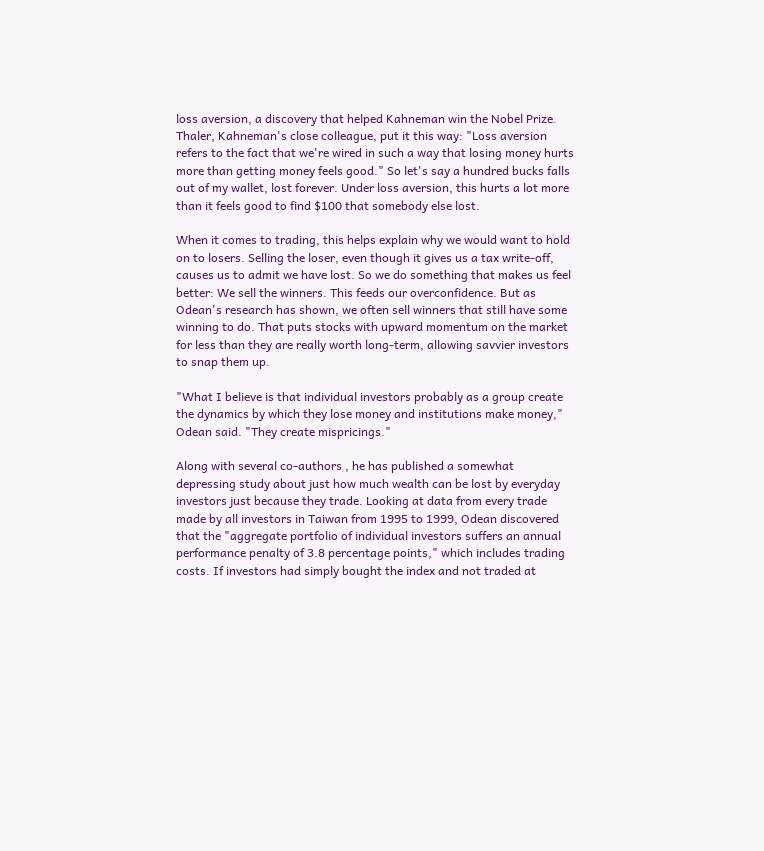loss aversion, a discovery that helped Kahneman win the Nobel Prize. Thaler, Kahneman's close colleague, put it this way: "Loss aversion refers to the fact that we're wired in such a way that losing money hurts more than getting money feels good." So let's say a hundred bucks falls out of my wallet, lost forever. Under loss aversion, this hurts a lot more than it feels good to find $100 that somebody else lost.

When it comes to trading, this helps explain why we would want to hold on to losers. Selling the loser, even though it gives us a tax write-off, causes us to admit we have lost. So we do something that makes us feel better: We sell the winners. This feeds our overconfidence. But as Odean's research has shown, we often sell winners that still have some winning to do. That puts stocks with upward momentum on the market for less than they are really worth long-term, allowing savvier investors to snap them up.

"What I believe is that individual investors probably as a group create the dynamics by which they lose money and institutions make money," Odean said. "They create mispricings."

Along with several co-authors , he has published a somewhat depressing study about just how much wealth can be lost by everyday investors just because they trade. Looking at data from every trade made by all investors in Taiwan from 1995 to 1999, Odean discovered that the "aggregate portfolio of individual investors suffers an annual performance penalty of 3.8 percentage points," which includes trading costs. If investors had simply bought the index and not traded at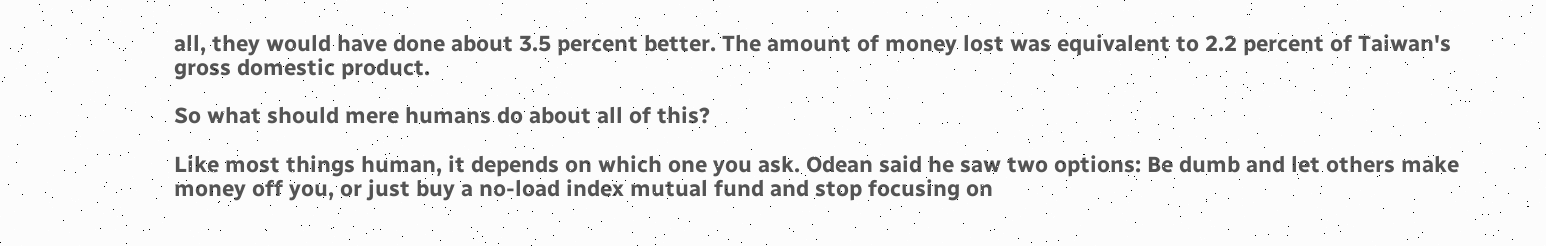all, they would have done about 3.5 percent better. The amount of money lost was equivalent to 2.2 percent of Taiwan's gross domestic product.

So what should mere humans do about all of this?

Like most things human, it depends on which one you ask. Odean said he saw two options: Be dumb and let others make money off you, or just buy a no-load index mutual fund and stop focusing on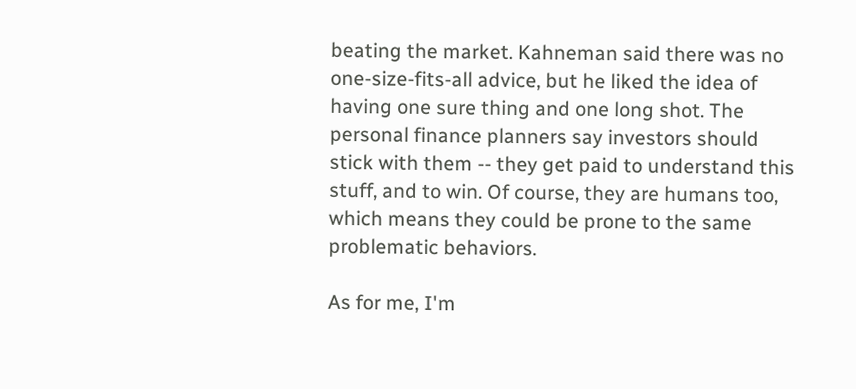beating the market. Kahneman said there was no one-size-fits-all advice, but he liked the idea of having one sure thing and one long shot. The personal finance planners say investors should stick with them -- they get paid to understand this stuff, and to win. Of course, they are humans too, which means they could be prone to the same problematic behaviors.

As for me, I'm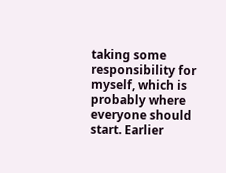taking some responsibility for myself, which is probably where everyone should start. Earlier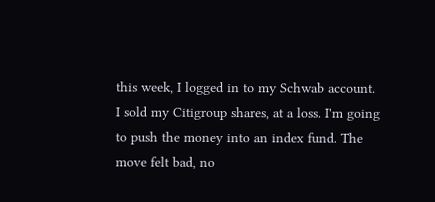this week, I logged in to my Schwab account. I sold my Citigroup shares, at a loss. I'm going to push the money into an index fund. The move felt bad, no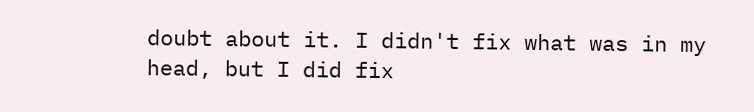doubt about it. I didn't fix what was in my head, but I did fix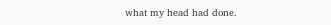what my head had done.